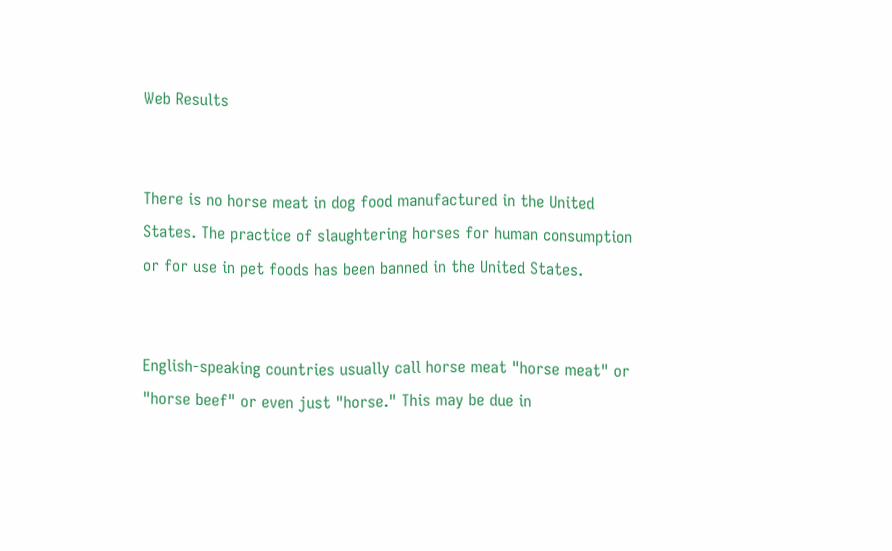Web Results


There is no horse meat in dog food manufactured in the United States. The practice of slaughtering horses for human consumption or for use in pet foods has been banned in the United States.


English-speaking countries usually call horse meat "horse meat" or "horse beef" or even just "horse." This may be due in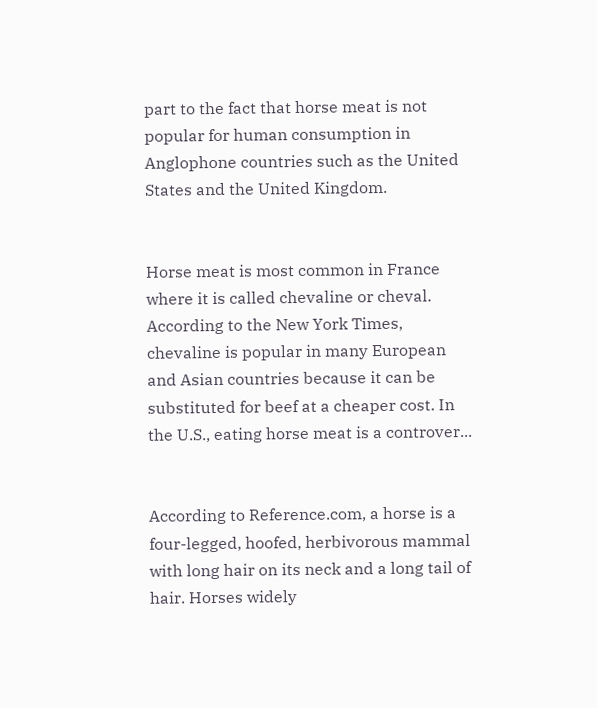part to the fact that horse meat is not popular for human consumption in Anglophone countries such as the United States and the United Kingdom.


Horse meat is most common in France where it is called chevaline or cheval. According to the New York Times, chevaline is popular in many European and Asian countries because it can be substituted for beef at a cheaper cost. In the U.S., eating horse meat is a controver...


According to Reference.com, a horse is a four-legged, hoofed, herbivorous mammal with long hair on its neck and a long tail of hair. Horses widely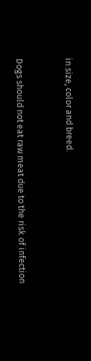in size, color and breed.


Dogs should not eat raw meat due to the risk of infection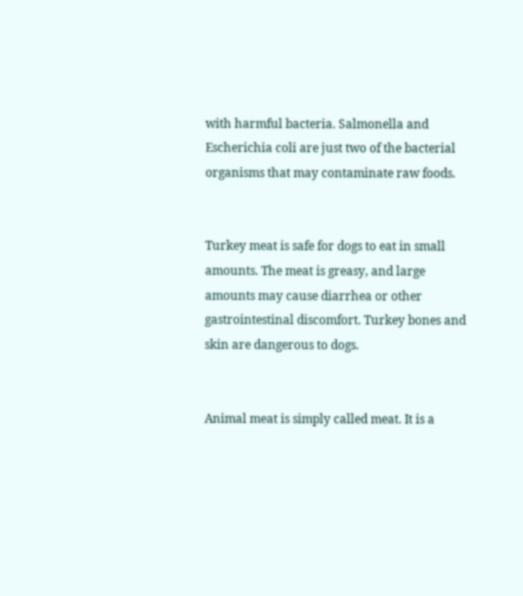with harmful bacteria. Salmonella and Escherichia coli are just two of the bacterial organisms that may contaminate raw foods.


Turkey meat is safe for dogs to eat in small amounts. The meat is greasy, and large amounts may cause diarrhea or other gastrointestinal discomfort. Turkey bones and skin are dangerous to dogs.


Animal meat is simply called meat. It is a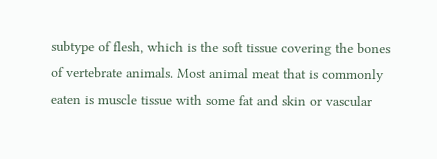subtype of flesh, which is the soft tissue covering the bones of vertebrate animals. Most animal meat that is commonly eaten is muscle tissue with some fat and skin or vascular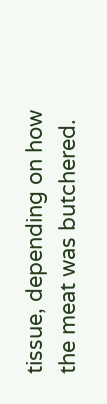tissue, depending on how the meat was butchered.